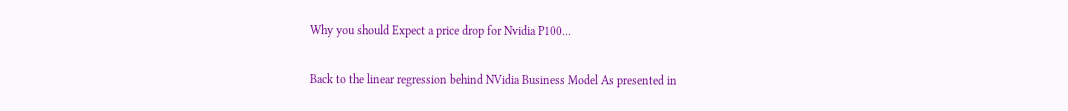Why you should Expect a price drop for Nvidia P100...

Back to the linear regression behind NVidia Business Model As presented in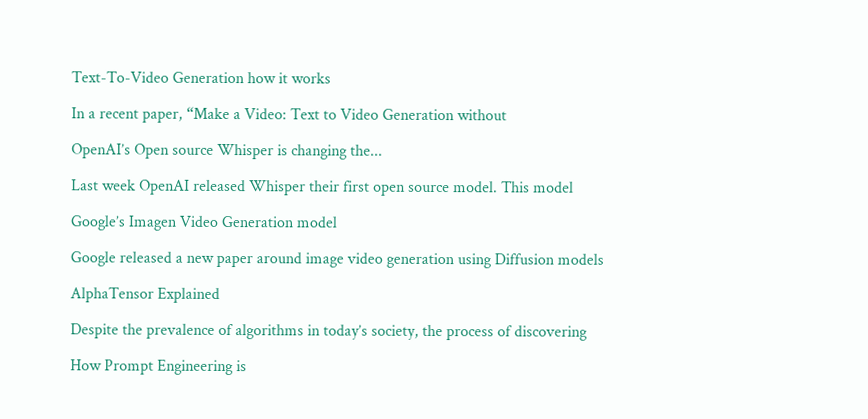Text-To-Video Generation how it works

In a recent paper, “Make a Video: Text to Video Generation without

OpenAI’s Open source Whisper is changing the...

Last week OpenAI released Whisper their first open source model. This model

Google’s Imagen Video Generation model

Google released a new paper around image video generation using Diffusion models

AlphaTensor Explained

Despite the prevalence of algorithms in today’s society, the process of discovering

How Prompt Engineering is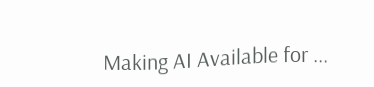Making AI Available for ...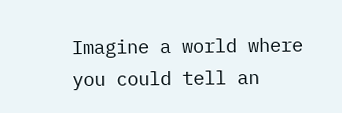Imagine a world where you could tell an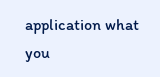application what you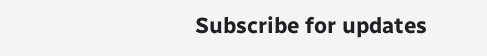Subscribe for updates